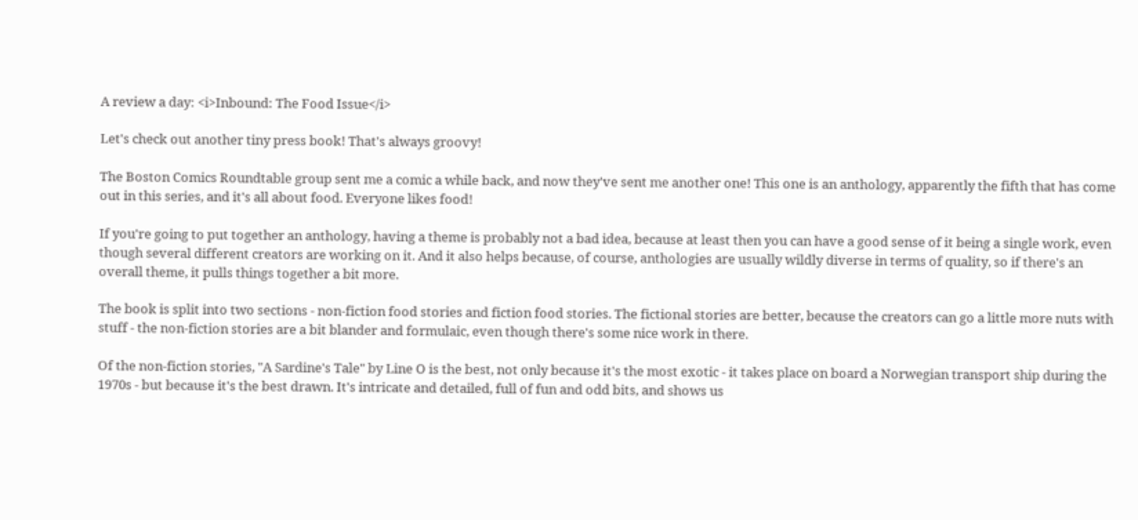A review a day: <i>Inbound: The Food Issue</i>

Let's check out another tiny press book! That's always groovy!

The Boston Comics Roundtable group sent me a comic a while back, and now they've sent me another one! This one is an anthology, apparently the fifth that has come out in this series, and it's all about food. Everyone likes food!

If you're going to put together an anthology, having a theme is probably not a bad idea, because at least then you can have a good sense of it being a single work, even though several different creators are working on it. And it also helps because, of course, anthologies are usually wildly diverse in terms of quality, so if there's an overall theme, it pulls things together a bit more.

The book is split into two sections - non-fiction food stories and fiction food stories. The fictional stories are better, because the creators can go a little more nuts with stuff - the non-fiction stories are a bit blander and formulaic, even though there's some nice work in there.

Of the non-fiction stories, "A Sardine's Tale" by Line O is the best, not only because it's the most exotic - it takes place on board a Norwegian transport ship during the 1970s - but because it's the best drawn. It's intricate and detailed, full of fun and odd bits, and shows us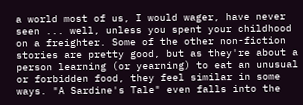a world most of us, I would wager, have never seen ... well, unless you spent your childhood on a freighter. Some of the other non-fiction stories are pretty good, but as they're about a person learning (or yearning) to eat an unusual or forbidden food, they feel similar in some ways. "A Sardine's Tale" even falls into the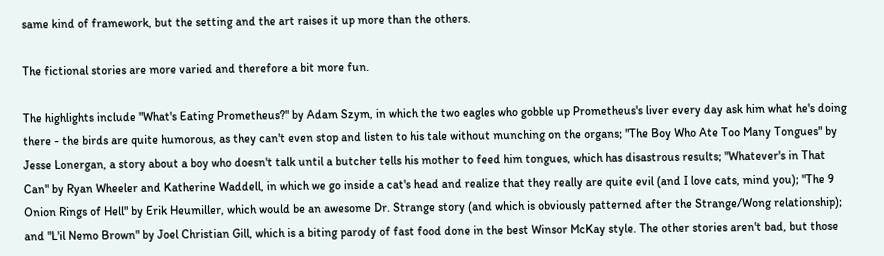same kind of framework, but the setting and the art raises it up more than the others.

The fictional stories are more varied and therefore a bit more fun.

The highlights include "What's Eating Prometheus?" by Adam Szym, in which the two eagles who gobble up Prometheus's liver every day ask him what he's doing there - the birds are quite humorous, as they can't even stop and listen to his tale without munching on the organs; "The Boy Who Ate Too Many Tongues" by Jesse Lonergan, a story about a boy who doesn't talk until a butcher tells his mother to feed him tongues, which has disastrous results; "Whatever's in That Can" by Ryan Wheeler and Katherine Waddell, in which we go inside a cat's head and realize that they really are quite evil (and I love cats, mind you); "The 9 Onion Rings of Hell" by Erik Heumiller, which would be an awesome Dr. Strange story (and which is obviously patterned after the Strange/Wong relationship); and "L'il Nemo Brown" by Joel Christian Gill, which is a biting parody of fast food done in the best Winsor McKay style. The other stories aren't bad, but those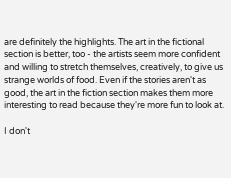are definitely the highlights. The art in the fictional section is better, too - the artists seem more confident and willing to stretch themselves, creatively, to give us strange worlds of food. Even if the stories aren't as good, the art in the fiction section makes them more interesting to read because they're more fun to look at.

I don't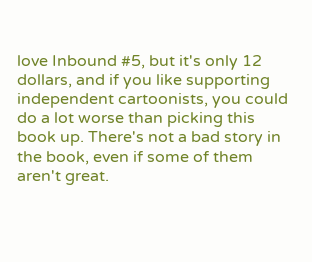love Inbound #5, but it's only 12 dollars, and if you like supporting independent cartoonists, you could do a lot worse than picking this book up. There's not a bad story in the book, even if some of them aren't great.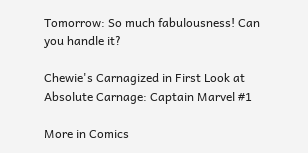Tomorrow: So much fabulousness! Can you handle it?

Chewie's Carnagized in First Look at Absolute Carnage: Captain Marvel #1

More in Comics